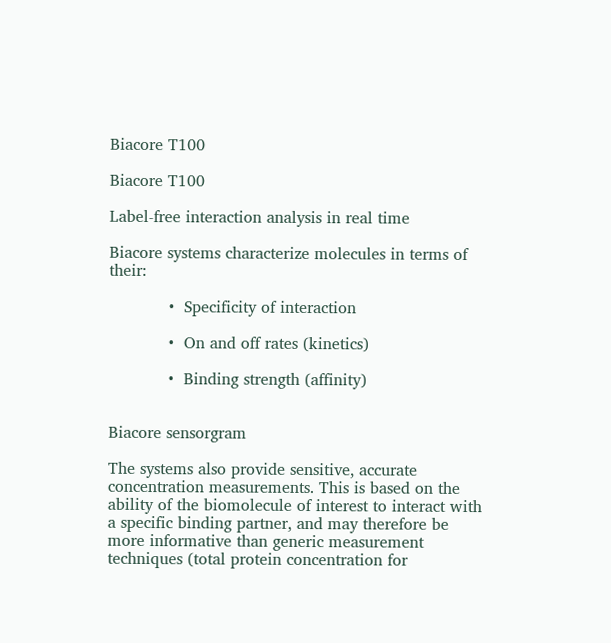Biacore T100

Biacore T100

Label-free interaction analysis in real time

Biacore systems characterize molecules in terms of their:

            •  Specificity of interaction

            •  On and off rates (kinetics)

            •  Binding strength (affinity)


Biacore sensorgram

The systems also provide sensitive, accurate concentration measurements. This is based on the ability of the biomolecule of interest to interact with a specific binding partner, and may therefore be more informative than generic measurement techniques (total protein concentration for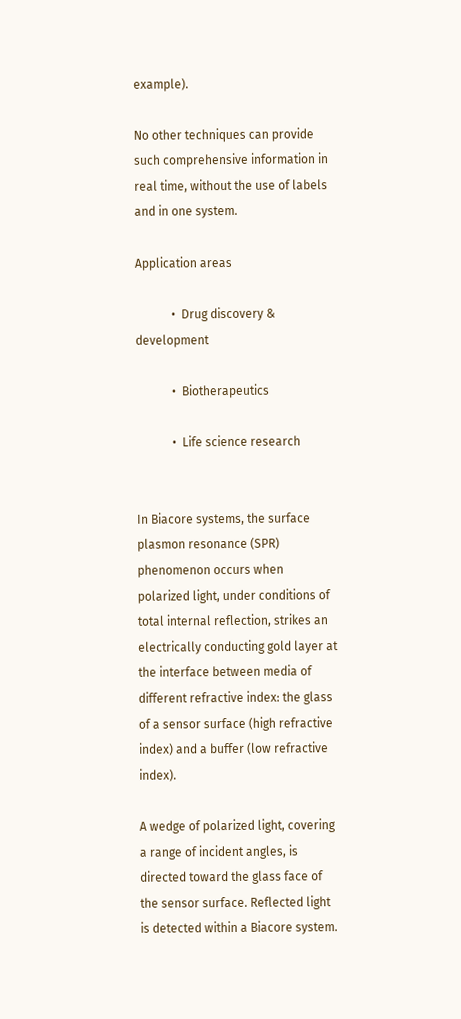example).

No other techniques can provide such comprehensive information in real time, without the use of labels and in one system.

Application areas

            •  Drug discovery & development

            •  Biotherapeutics

            •  Life science research


In Biacore systems, the surface plasmon resonance (SPR) phenomenon occurs when polarized light, under conditions of total internal reflection, strikes an electrically conducting gold layer at the interface between media of different refractive index: the glass of a sensor surface (high refractive index) and a buffer (low refractive index).

A wedge of polarized light, covering a range of incident angles, is directed toward the glass face of the sensor surface. Reflected light is detected within a Biacore system.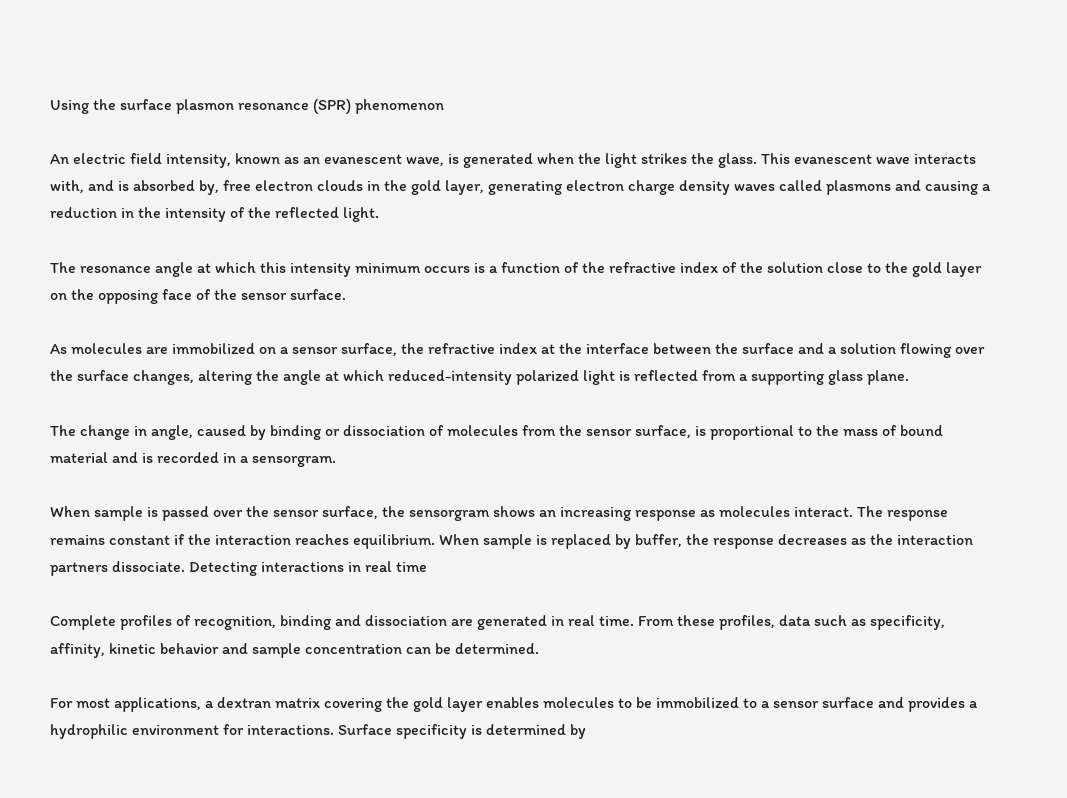Using the surface plasmon resonance (SPR) phenomenon

An electric field intensity, known as an evanescent wave, is generated when the light strikes the glass. This evanescent wave interacts with, and is absorbed by, free electron clouds in the gold layer, generating electron charge density waves called plasmons and causing a reduction in the intensity of the reflected light.

The resonance angle at which this intensity minimum occurs is a function of the refractive index of the solution close to the gold layer on the opposing face of the sensor surface.

As molecules are immobilized on a sensor surface, the refractive index at the interface between the surface and a solution flowing over the surface changes, altering the angle at which reduced-intensity polarized light is reflected from a supporting glass plane.

The change in angle, caused by binding or dissociation of molecules from the sensor surface, is proportional to the mass of bound material and is recorded in a sensorgram.

When sample is passed over the sensor surface, the sensorgram shows an increasing response as molecules interact. The response remains constant if the interaction reaches equilibrium. When sample is replaced by buffer, the response decreases as the interaction partners dissociate. Detecting interactions in real time

Complete profiles of recognition, binding and dissociation are generated in real time. From these profiles, data such as specificity, affinity, kinetic behavior and sample concentration can be determined.

For most applications, a dextran matrix covering the gold layer enables molecules to be immobilized to a sensor surface and provides a hydrophilic environment for interactions. Surface specificity is determined by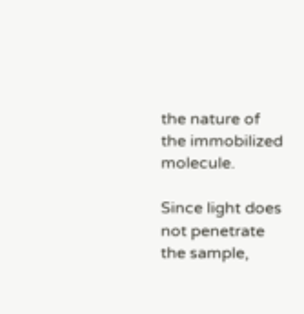the nature of the immobilized molecule.

Since light does not penetrate the sample,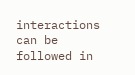interactions can be followed in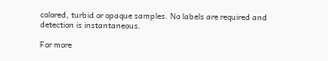colored, turbid or opaque samples. No labels are required and detection is instantaneous.

For more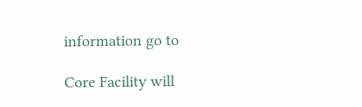information go to

Core Facility will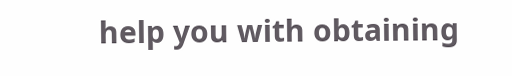help you with obtaining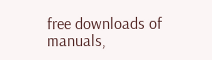free downloads of manuals,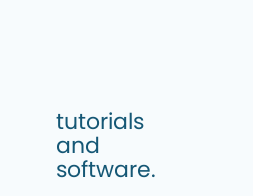tutorials and software.